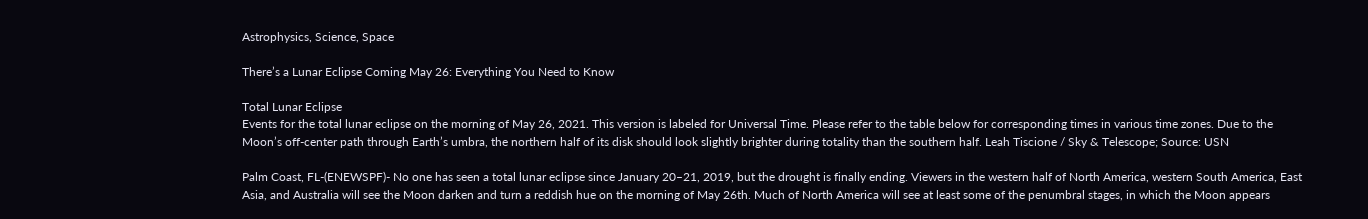Astrophysics, Science, Space

There’s a Lunar Eclipse Coming May 26: Everything You Need to Know

Total Lunar Eclipse
Events for the total lunar eclipse on the morning of May 26, 2021. This version is labeled for Universal Time. Please refer to the table below for corresponding times in various time zones. Due to the Moon’s off-center path through Earth’s umbra, the northern half of its disk should look slightly brighter during totality than the southern half. Leah Tiscione / Sky & Telescope; Source: USN

Palm Coast, FL-(ENEWSPF)- No one has seen a total lunar eclipse since January 20–21, 2019, but the drought is finally ending. Viewers in the western half of North America, western South America, East Asia, and Australia will see the Moon darken and turn a reddish hue on the morning of May 26th. Much of North America will see at least some of the penumbral stages, in which the Moon appears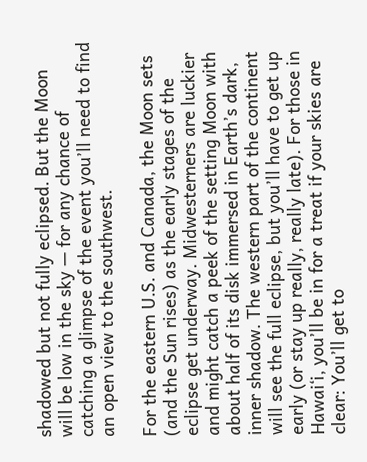shadowed but not fully eclipsed. But the Moon will be low in the sky — for any chance of catching a glimpse of the event you’ll need to find an open view to the southwest.

For the eastern U.S. and Canada, the Moon sets (and the Sun rises) as the early stages of the eclipse get underway. Midwesterners are luckier and might catch a peek of the setting Moon with about half of its disk immersed in Earth’s dark, inner shadow. The western part of the continent will see the full eclipse, but you’ll have to get up early (or stay up really, really late). For those in Hawai‘i, you’ll be in for a treat if your skies are clear: You’ll get to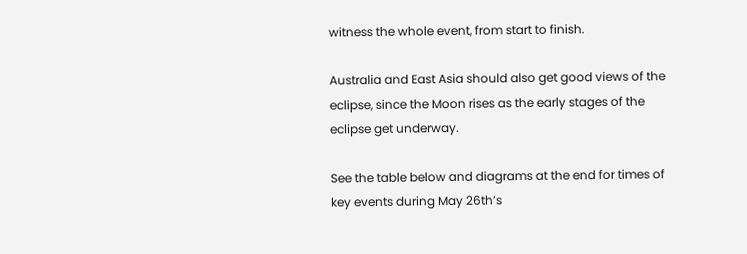witness the whole event, from start to finish.

Australia and East Asia should also get good views of the eclipse, since the Moon rises as the early stages of the eclipse get underway.

See the table below and diagrams at the end for times of key events during May 26th’s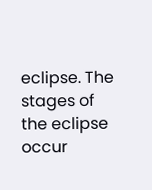eclipse. The stages of the eclipse occur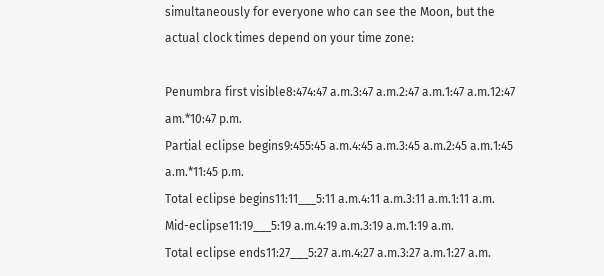simultaneously for everyone who can see the Moon, but the actual clock times depend on your time zone:

Penumbra first visible8:474:47 a.m.3:47 a.m.2:47 a.m.1:47 a.m.12:47 am.*10:47 p.m.
Partial eclipse begins9:455:45 a.m.4:45 a.m.3:45 a.m.2:45 a.m.1:45 a.m.*11:45 p.m.
Total eclipse begins11:11___5:11 a.m.4:11 a.m.3:11 a.m.1:11 a.m.
Mid-eclipse11:19___5:19 a.m.4:19 a.m.3:19 a.m.1:19 a.m.
Total eclipse ends11:27___5:27 a.m.4:27 a.m.3:27 a.m.1:27 a.m.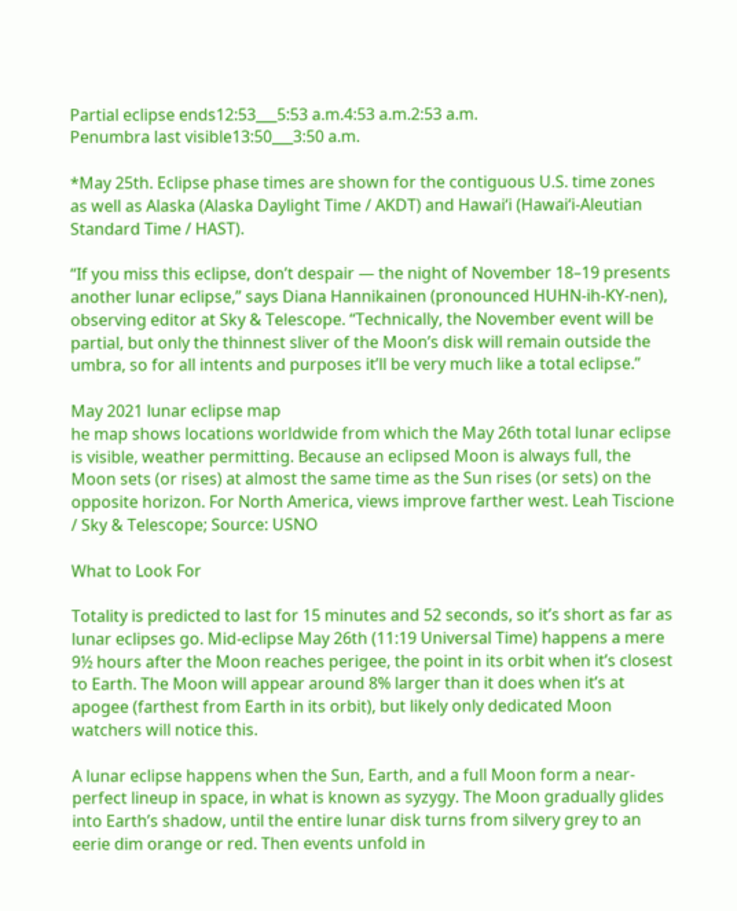Partial eclipse ends12:53___5:53 a.m.4:53 a.m.2:53 a.m.
Penumbra last visible13:50___3:50 a.m.

*May 25th. Eclipse phase times are shown for the contiguous U.S. time zones as well as Alaska (Alaska Daylight Time / AKDT) and Hawai‘i (Hawai‘i-Aleutian Standard Time / HAST).

“If you miss this eclipse, don’t despair — the night of November 18–19 presents another lunar eclipse,” says Diana Hannikainen (pronounced HUHN-ih-KY-nen), observing editor at Sky & Telescope. “Technically, the November event will be partial, but only the thinnest sliver of the Moon’s disk will remain outside the umbra, so for all intents and purposes it’ll be very much like a total eclipse.”

May 2021 lunar eclipse map
he map shows locations worldwide from which the May 26th total lunar eclipse is visible, weather permitting. Because an eclipsed Moon is always full, the Moon sets (or rises) at almost the same time as the Sun rises (or sets) on the opposite horizon. For North America, views improve farther west. Leah Tiscione / Sky & Telescope; Source: USNO

What to Look For

Totality is predicted to last for 15 minutes and 52 seconds, so it’s short as far as lunar eclipses go. Mid-eclipse May 26th (11:19 Universal Time) happens a mere 9½ hours after the Moon reaches perigee, the point in its orbit when it’s closest to Earth. The Moon will appear around 8% larger than it does when it’s at apogee (farthest from Earth in its orbit), but likely only dedicated Moon watchers will notice this.

A lunar eclipse happens when the Sun, Earth, and a full Moon form a near-perfect lineup in space, in what is known as syzygy. The Moon gradually glides into Earth’s shadow, until the entire lunar disk turns from silvery grey to an eerie dim orange or red. Then events unfold in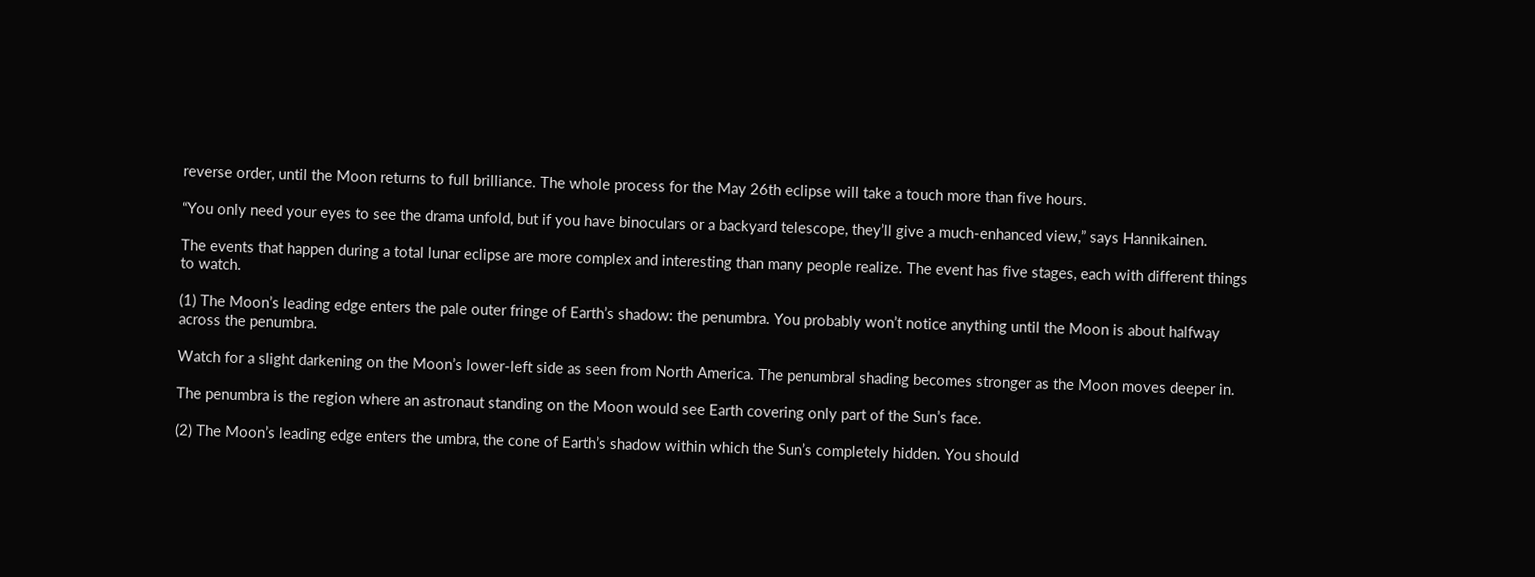reverse order, until the Moon returns to full brilliance. The whole process for the May 26th eclipse will take a touch more than five hours.

“You only need your eyes to see the drama unfold, but if you have binoculars or a backyard telescope, they’ll give a much-enhanced view,” says Hannikainen.

The events that happen during a total lunar eclipse are more complex and interesting than many people realize. The event has five stages, each with different things to watch.

(1) The Moon’s leading edge enters the pale outer fringe of Earth’s shadow: the penumbra. You probably won’t notice anything until the Moon is about halfway across the penumbra.

Watch for a slight darkening on the Moon’s lower-left side as seen from North America. The penumbral shading becomes stronger as the Moon moves deeper in.

The penumbra is the region where an astronaut standing on the Moon would see Earth covering only part of the Sun’s face.

(2) The Moon’s leading edge enters the umbra, the cone of Earth’s shadow within which the Sun’s completely hidden. You should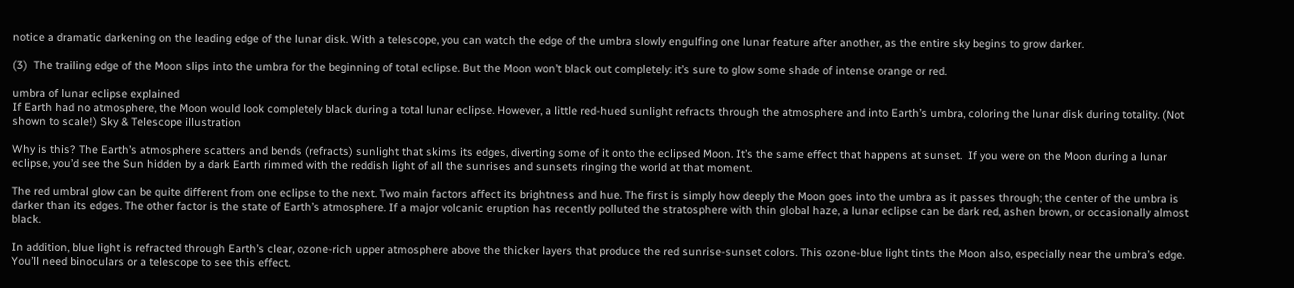notice a dramatic darkening on the leading edge of the lunar disk. With a telescope, you can watch the edge of the umbra slowly engulfing one lunar feature after another, as the entire sky begins to grow darker.

(3)  The trailing edge of the Moon slips into the umbra for the beginning of total eclipse. But the Moon won’t black out completely: it’s sure to glow some shade of intense orange or red.

umbra of lunar eclipse explained
If Earth had no atmosphere, the Moon would look completely black during a total lunar eclipse. However, a little red-hued sunlight refracts through the atmosphere and into Earth’s umbra, coloring the lunar disk during totality. (Not shown to scale!) Sky & Telescope illustration

Why is this? The Earth’s atmosphere scatters and bends (refracts) sunlight that skims its edges, diverting some of it onto the eclipsed Moon. It’s the same effect that happens at sunset.  If you were on the Moon during a lunar eclipse, you’d see the Sun hidden by a dark Earth rimmed with the reddish light of all the sunrises and sunsets ringing the world at that moment.

The red umbral glow can be quite different from one eclipse to the next. Two main factors affect its brightness and hue. The first is simply how deeply the Moon goes into the umbra as it passes through; the center of the umbra is darker than its edges. The other factor is the state of Earth’s atmosphere. If a major volcanic eruption has recently polluted the stratosphere with thin global haze, a lunar eclipse can be dark red, ashen brown, or occasionally almost black.

In addition, blue light is refracted through Earth’s clear, ozone-rich upper atmosphere above the thicker layers that produce the red sunrise-sunset colors. This ozone-blue light tints the Moon also, especially near the umbra’s edge. You’ll need binoculars or a telescope to see this effect.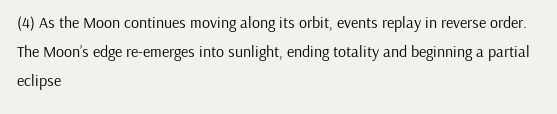(4) As the Moon continues moving along its orbit, events replay in reverse order. The Moon’s edge re-emerges into sunlight, ending totality and beginning a partial eclipse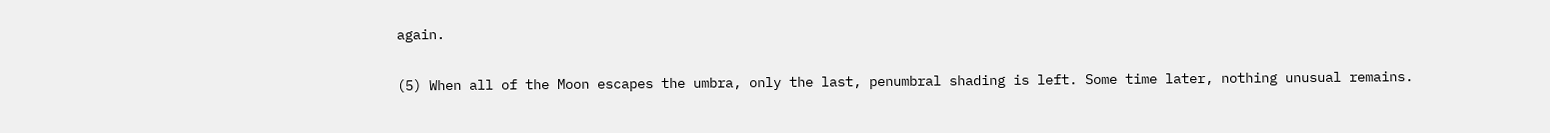again.

(5) When all of the Moon escapes the umbra, only the last, penumbral shading is left. Some time later, nothing unusual remains.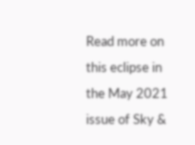Read more on this eclipse in the May 2021 issue of Sky &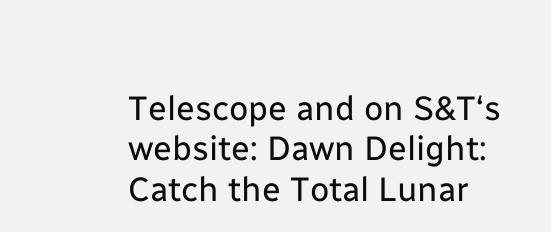Telescope and on S&T‘s website: Dawn Delight: Catch the Total Lunar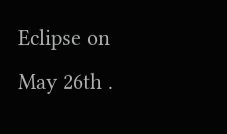Eclipse on May 26th .